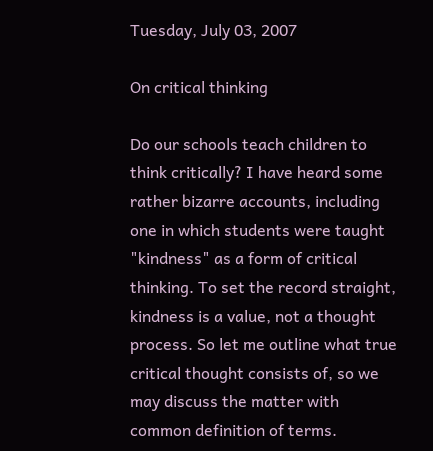Tuesday, July 03, 2007

On critical thinking

Do our schools teach children to think critically? I have heard some rather bizarre accounts, including one in which students were taught "kindness" as a form of critical thinking. To set the record straight, kindness is a value, not a thought process. So let me outline what true critical thought consists of, so we may discuss the matter with common definition of terms.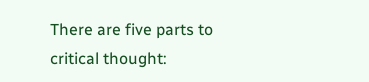There are five parts to critical thought: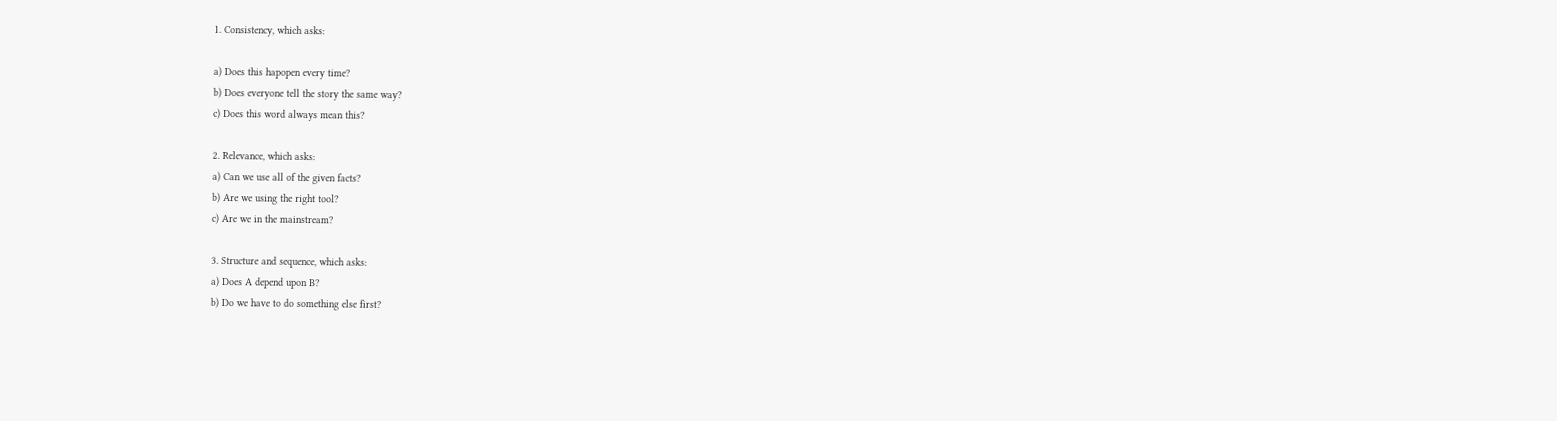1. Consistency, which asks:

a) Does this hapopen every time?
b) Does everyone tell the story the same way?
c) Does this word always mean this?

2. Relevance, which asks:
a) Can we use all of the given facts?
b) Are we using the right tool?
c) Are we in the mainstream?

3. Structure and sequence, which asks:
a) Does A depend upon B?
b) Do we have to do something else first?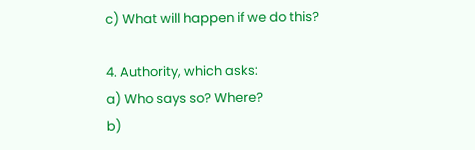c) What will happen if we do this?

4. Authority, which asks:
a) Who says so? Where?
b)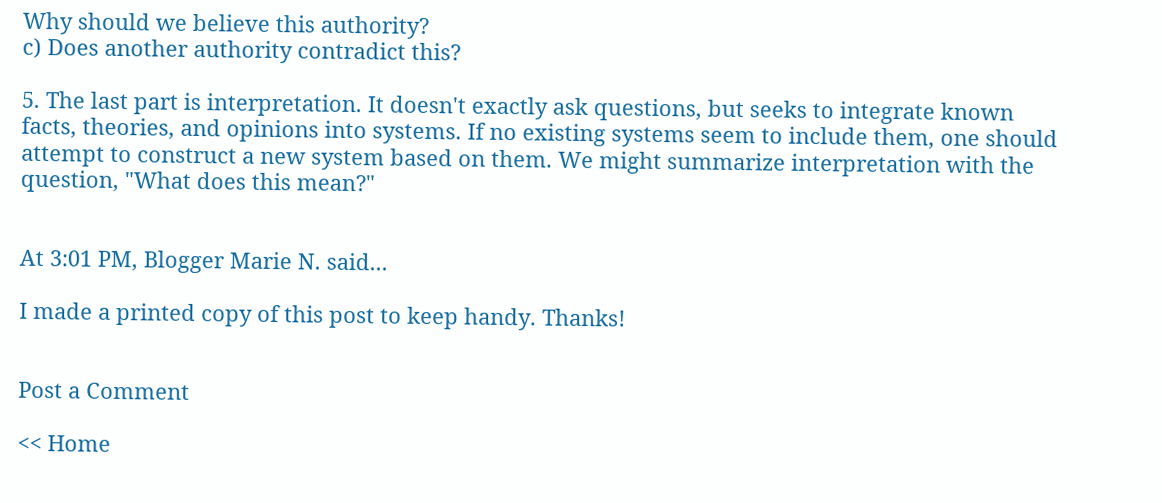Why should we believe this authority?
c) Does another authority contradict this?

5. The last part is interpretation. It doesn't exactly ask questions, but seeks to integrate known facts, theories, and opinions into systems. If no existing systems seem to include them, one should attempt to construct a new system based on them. We might summarize interpretation with the question, "What does this mean?"


At 3:01 PM, Blogger Marie N. said...

I made a printed copy of this post to keep handy. Thanks!


Post a Comment

<< Home